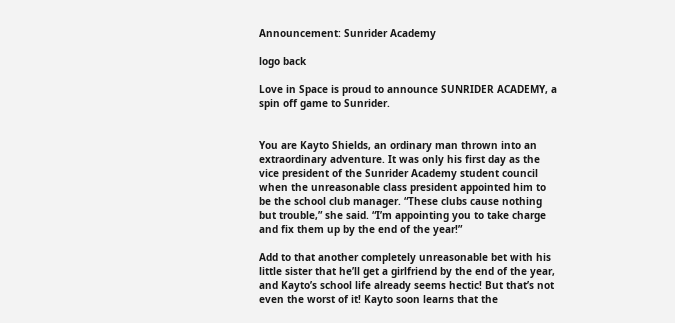Announcement: Sunrider Academy

logo back

Love in Space is proud to announce SUNRIDER ACADEMY, a spin off game to Sunrider.


You are Kayto Shields, an ordinary man thrown into an extraordinary adventure. It was only his first day as the vice president of the Sunrider Academy student council when the unreasonable class president appointed him to be the school club manager. “These clubs cause nothing but trouble,” she said. “I’m appointing you to take charge and fix them up by the end of the year!”

Add to that another completely unreasonable bet with his little sister that he’ll get a girlfriend by the end of the year, and Kayto’s school life already seems hectic! But that’s not even the worst of it! Kayto soon learns that the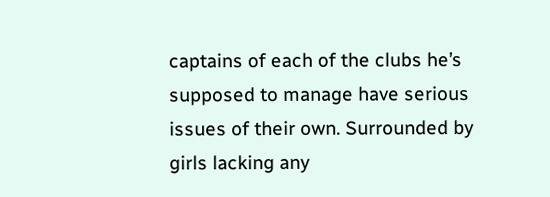captains of each of the clubs he’s supposed to manage have serious issues of their own. Surrounded by girls lacking any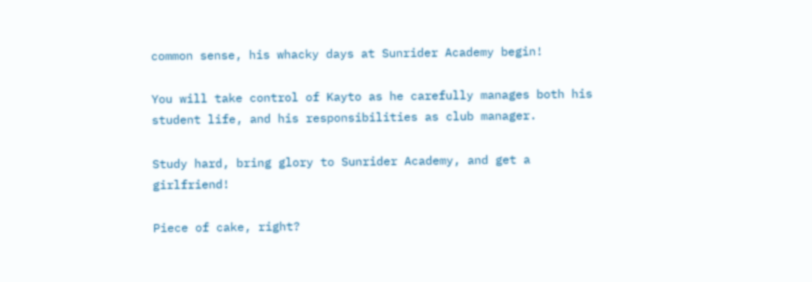common sense, his whacky days at Sunrider Academy begin!

You will take control of Kayto as he carefully manages both his student life, and his responsibilities as club manager.

Study hard, bring glory to Sunrider Academy, and get a girlfriend!

Piece of cake, right?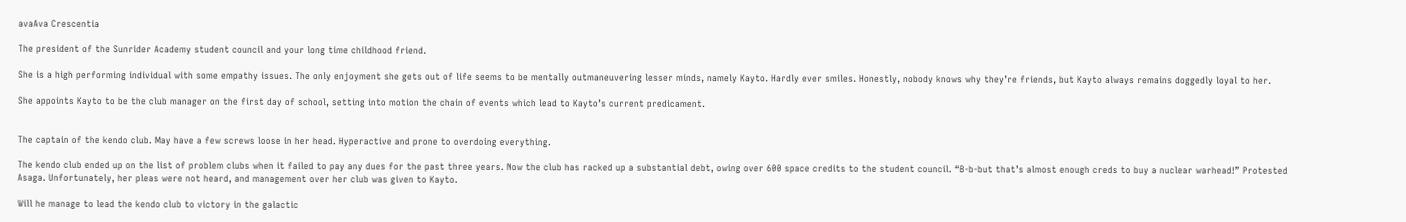avaAva Crescentia

The president of the Sunrider Academy student council and your long time childhood friend.

She is a high performing individual with some empathy issues. The only enjoyment she gets out of life seems to be mentally outmaneuvering lesser minds, namely Kayto. Hardly ever smiles. Honestly, nobody knows why they’re friends, but Kayto always remains doggedly loyal to her.

She appoints Kayto to be the club manager on the first day of school, setting into motion the chain of events which lead to Kayto’s current predicament.


The captain of the kendo club. May have a few screws loose in her head. Hyperactive and prone to overdoing everything.

The kendo club ended up on the list of problem clubs when it failed to pay any dues for the past three years. Now the club has racked up a substantial debt, owing over 600 space credits to the student council. “B-b-but that’s almost enough creds to buy a nuclear warhead!” Protested Asaga. Unfortunately, her pleas were not heard, and management over her club was given to Kayto.

Will he manage to lead the kendo club to victory in the galactic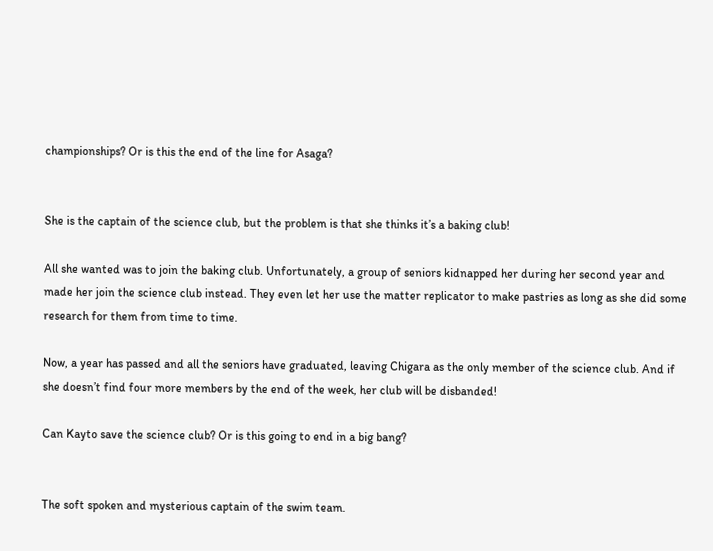championships? Or is this the end of the line for Asaga?


She is the captain of the science club, but the problem is that she thinks it’s a baking club!

All she wanted was to join the baking club. Unfortunately, a group of seniors kidnapped her during her second year and made her join the science club instead. They even let her use the matter replicator to make pastries as long as she did some research for them from time to time.

Now, a year has passed and all the seniors have graduated, leaving Chigara as the only member of the science club. And if she doesn’t find four more members by the end of the week, her club will be disbanded!

Can Kayto save the science club? Or is this going to end in a big bang?


The soft spoken and mysterious captain of the swim team.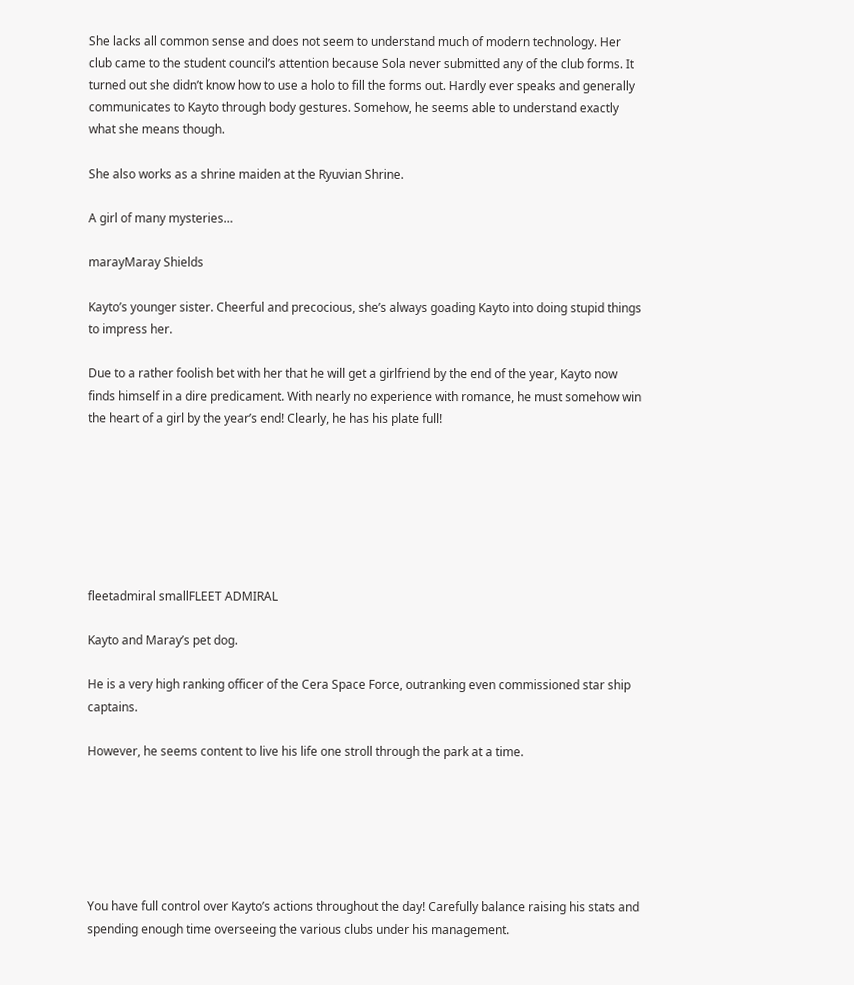She lacks all common sense and does not seem to understand much of modern technology. Her club came to the student council’s attention because Sola never submitted any of the club forms. It turned out she didn’t know how to use a holo to fill the forms out. Hardly ever speaks and generally communicates to Kayto through body gestures. Somehow, he seems able to understand exactly what she means though.

She also works as a shrine maiden at the Ryuvian Shrine.

A girl of many mysteries…

marayMaray Shields

Kayto’s younger sister. Cheerful and precocious, she’s always goading Kayto into doing stupid things to impress her.

Due to a rather foolish bet with her that he will get a girlfriend by the end of the year, Kayto now finds himself in a dire predicament. With nearly no experience with romance, he must somehow win the heart of a girl by the year’s end! Clearly, he has his plate full!







fleetadmiral smallFLEET ADMIRAL

Kayto and Maray’s pet dog.

He is a very high ranking officer of the Cera Space Force, outranking even commissioned star ship captains.

However, he seems content to live his life one stroll through the park at a time.






You have full control over Kayto’s actions throughout the day! Carefully balance raising his stats and spending enough time overseeing the various clubs under his management.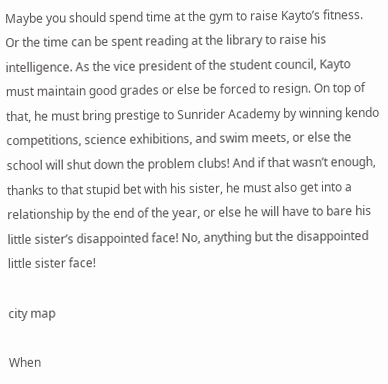Maybe you should spend time at the gym to raise Kayto’s fitness. Or the time can be spent reading at the library to raise his intelligence. As the vice president of the student council, Kayto must maintain good grades or else be forced to resign. On top of that, he must bring prestige to Sunrider Academy by winning kendo competitions, science exhibitions, and swim meets, or else the school will shut down the problem clubs! And if that wasn’t enough, thanks to that stupid bet with his sister, he must also get into a relationship by the end of the year, or else he will have to bare his little sister’s disappointed face! No, anything but the disappointed little sister face!

city map

When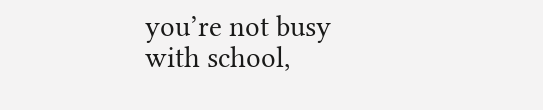you’re not busy with school,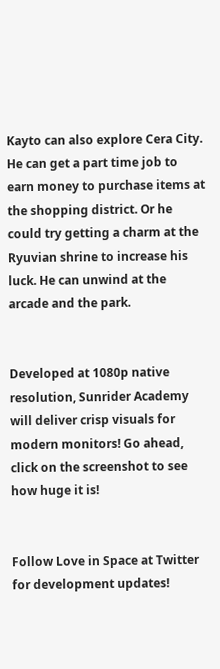Kayto can also explore Cera City. He can get a part time job to earn money to purchase items at the shopping district. Or he could try getting a charm at the Ryuvian shrine to increase his luck. He can unwind at the arcade and the park.


Developed at 1080p native resolution, Sunrider Academy will deliver crisp visuals for modern monitors! Go ahead, click on the screenshot to see how huge it is!


Follow Love in Space at Twitter for development updates!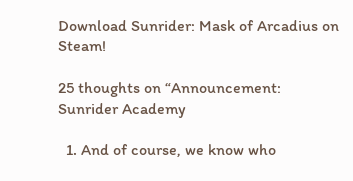Download Sunrider: Mask of Arcadius on Steam!

25 thoughts on “Announcement: Sunrider Academy

  1. And of course, we know who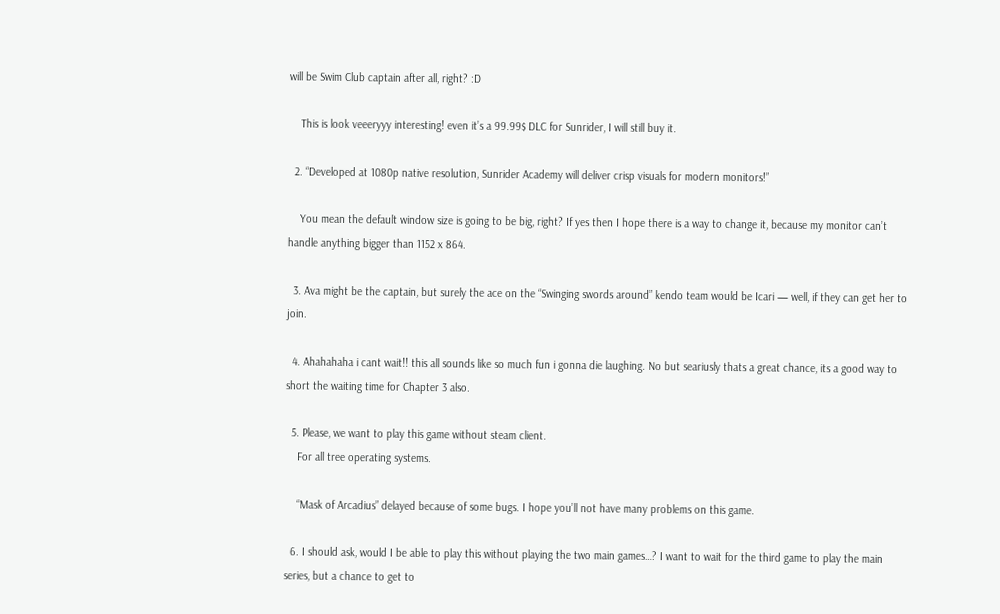will be Swim Club captain after all, right? :D

    This is look veeeryyy interesting! even it’s a 99.99$ DLC for Sunrider, I will still buy it.

  2. “Developed at 1080p native resolution, Sunrider Academy will deliver crisp visuals for modern monitors!”

    You mean the default window size is going to be big, right? If yes then I hope there is a way to change it, because my monitor can’t handle anything bigger than 1152 x 864.

  3. Ava might be the captain, but surely the ace on the “Swinging swords around” kendo team would be Icari — well, if they can get her to join.

  4. Ahahahaha i cant wait!! this all sounds like so much fun i gonna die laughing. No but seariusly thats a great chance, its a good way to short the waiting time for Chapter 3 also.

  5. Please, we want to play this game without steam client.
    For all tree operating systems.

    “Mask of Arcadius” delayed because of some bugs. I hope you’ll not have many problems on this game.

  6. I should ask, would I be able to play this without playing the two main games…? I want to wait for the third game to play the main series, but a chance to get to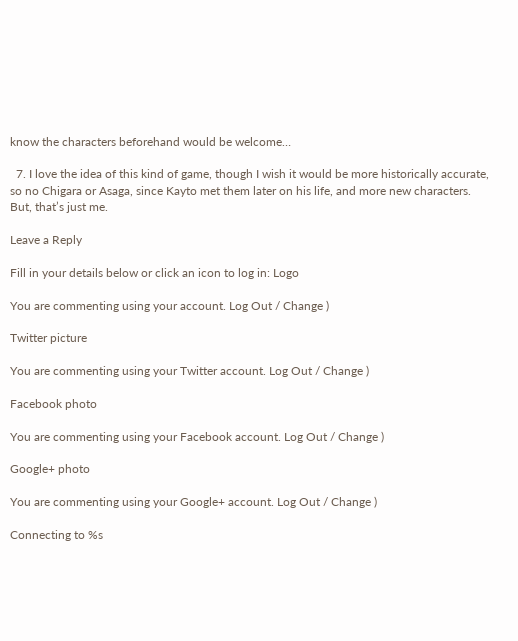know the characters beforehand would be welcome…

  7. I love the idea of this kind of game, though I wish it would be more historically accurate, so no Chigara or Asaga, since Kayto met them later on his life, and more new characters. But, that’s just me.

Leave a Reply

Fill in your details below or click an icon to log in: Logo

You are commenting using your account. Log Out / Change )

Twitter picture

You are commenting using your Twitter account. Log Out / Change )

Facebook photo

You are commenting using your Facebook account. Log Out / Change )

Google+ photo

You are commenting using your Google+ account. Log Out / Change )

Connecting to %s